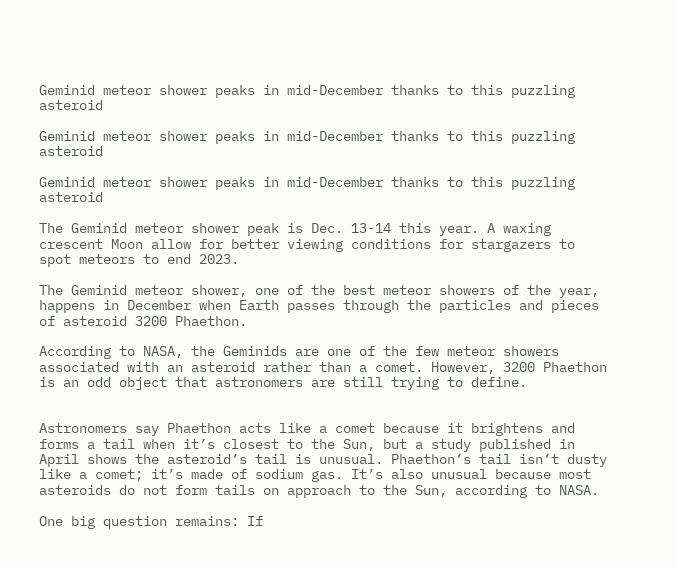Geminid meteor shower peaks in mid-December thanks to this puzzling asteroid

Geminid meteor shower peaks in mid-December thanks to this puzzling asteroid

Geminid meteor shower peaks in mid-December thanks to this puzzling asteroid

The Geminid meteor shower peak is Dec. 13-14 this year. A waxing crescent Moon allow for better viewing conditions for stargazers to spot meteors to end 2023.

The Geminid meteor shower, one of the best meteor showers of the year, happens in December when Earth passes through the particles and pieces of asteroid 3200 Phaethon.

According to NASA, the Geminids are one of the few meteor showers associated with an asteroid rather than a comet. However, 3200 Phaethon is an odd object that astronomers are still trying to define.


Astronomers say Phaethon acts like a comet because it brightens and forms a tail when it’s closest to the Sun, but a study published in April shows the asteroid’s tail is unusual. Phaethon’s tail isn’t dusty like a comet; it’s made of sodium gas. It’s also unusual because most asteroids do not form tails on approach to the Sun, according to NASA.

One big question remains: If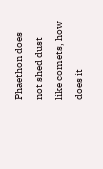Phaethon does not shed dust like comets, how does it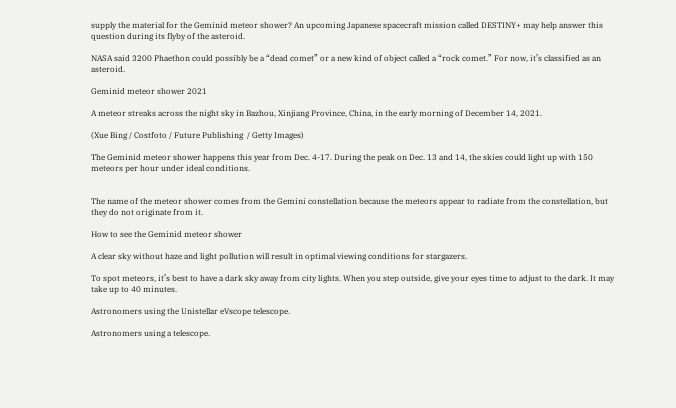supply the material for the Geminid meteor shower? An upcoming Japanese spacecraft mission called DESTINY+ may help answer this question during its flyby of the asteroid.

NASA said 3200 Phaethon could possibly be a “dead comet” or a new kind of object called a “rock comet.” For now, it’s classified as an asteroid.

Geminid meteor shower 2021

A meteor streaks across the night sky in Bazhou, Xinjiang Province, China, in the early morning of December 14, 2021.

(Xue Bing / Costfoto / Future Publishing  / Getty Images)

The Geminid meteor shower happens this year from Dec. 4-17. During the peak on Dec. 13 and 14, the skies could light up with 150 meteors per hour under ideal conditions.


The name of the meteor shower comes from the Gemini constellation because the meteors appear to radiate from the constellation, but they do not originate from it.

How to see the Geminid meteor shower

A clear sky without haze and light pollution will result in optimal viewing conditions for stargazers.

To spot meteors, it’s best to have a dark sky away from city lights. When you step outside, give your eyes time to adjust to the dark. It may take up to 40 minutes.

Astronomers using the Unistellar eVscope telescope.

Astronomers using a telescope.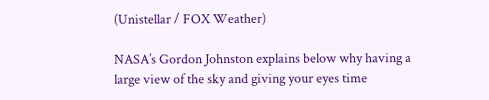(Unistellar / FOX Weather)

NASA’s Gordon Johnston explains below why having a large view of the sky and giving your eyes time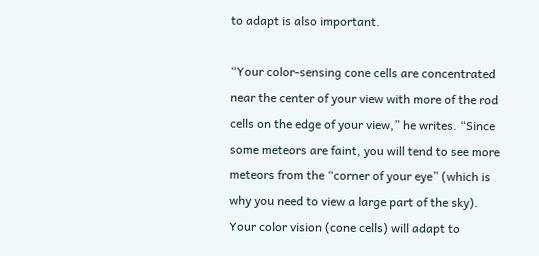to adapt is also important.

“Your color-sensing cone cells are concentrated near the center of your view with more of the rod cells on the edge of your view,” he writes. “Since some meteors are faint, you will tend to see more meteors from the “corner of your eye” (which is why you need to view a large part of the sky). Your color vision (cone cells) will adapt to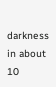darkness in about 10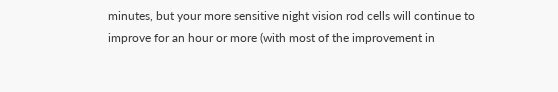minutes, but your more sensitive night vision rod cells will continue to improve for an hour or more (with most of the improvement in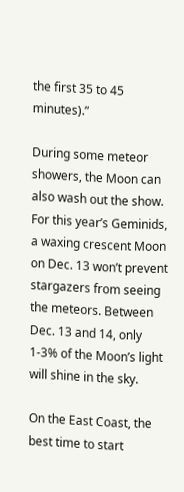the first 35 to 45 minutes).”

During some meteor showers, the Moon can also wash out the show. For this year’s Geminids, a waxing crescent Moon on Dec. 13 won’t prevent stargazers from seeing the meteors. Between Dec. 13 and 14, only 1-3% of the Moon’s light will shine in the sky.

On the East Coast, the best time to start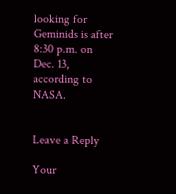looking for Geminids is after 8:30 p.m. on Dec. 13, according to NASA.


Leave a Reply

Your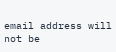email address will not be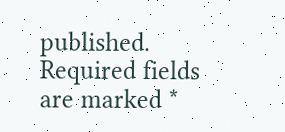published. Required fields are marked *